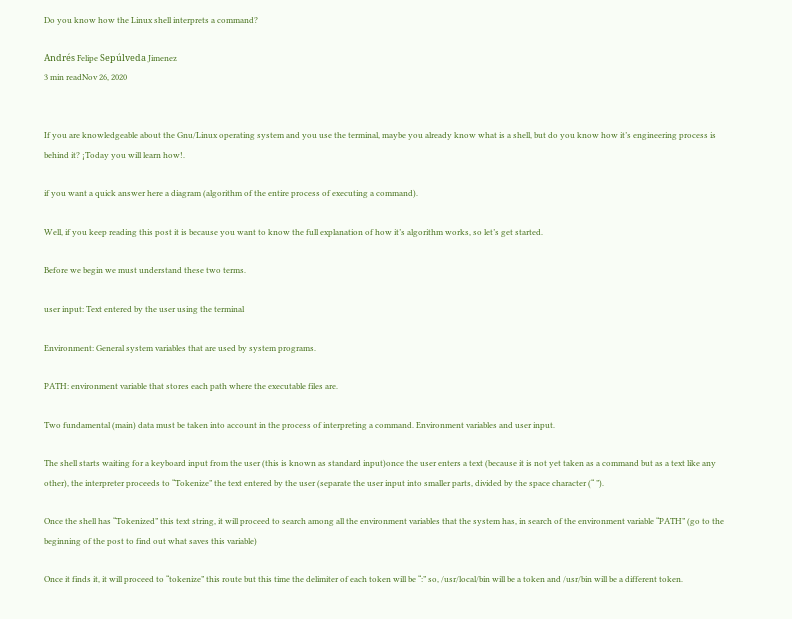Do you know how the Linux shell interprets a command?

Andrés Felipe Sepúlveda Jimenez
3 min readNov 26, 2020


If you are knowledgeable about the Gnu/Linux operating system and you use the terminal, maybe you already know what is a shell, but do you know how it’s engineering process is behind it? ¡Today you will learn how!.

if you want a quick answer here a diagram (algorithm of the entire process of executing a command).

Well, if you keep reading this post it is because you want to know the full explanation of how it’s algorithm works, so let’s get started.

Before we begin we must understand these two terms.

user input: Text entered by the user using the terminal

Environment: General system variables that are used by system programs.

PATH: environment variable that stores each path where the executable files are.

Two fundamental (main) data must be taken into account in the process of interpreting a command. Environment variables and user input.

The shell starts waiting for a keyboard input from the user (this is known as standard input)once the user enters a text (because it is not yet taken as a command but as a text like any other), the interpreter proceeds to “Tokenize” the text entered by the user (separate the user input into smaller parts, divided by the space character (“ ”).

Once the shell has “Tokenized” this text string, it will proceed to search among all the environment variables that the system has, in search of the environment variable “PATH” (go to the beginning of the post to find out what saves this variable)

Once it finds it, it will proceed to “tokenize” this route but this time the delimiter of each token will be “:” so, /usr/local/bin will be a token and /usr/bin will be a different token.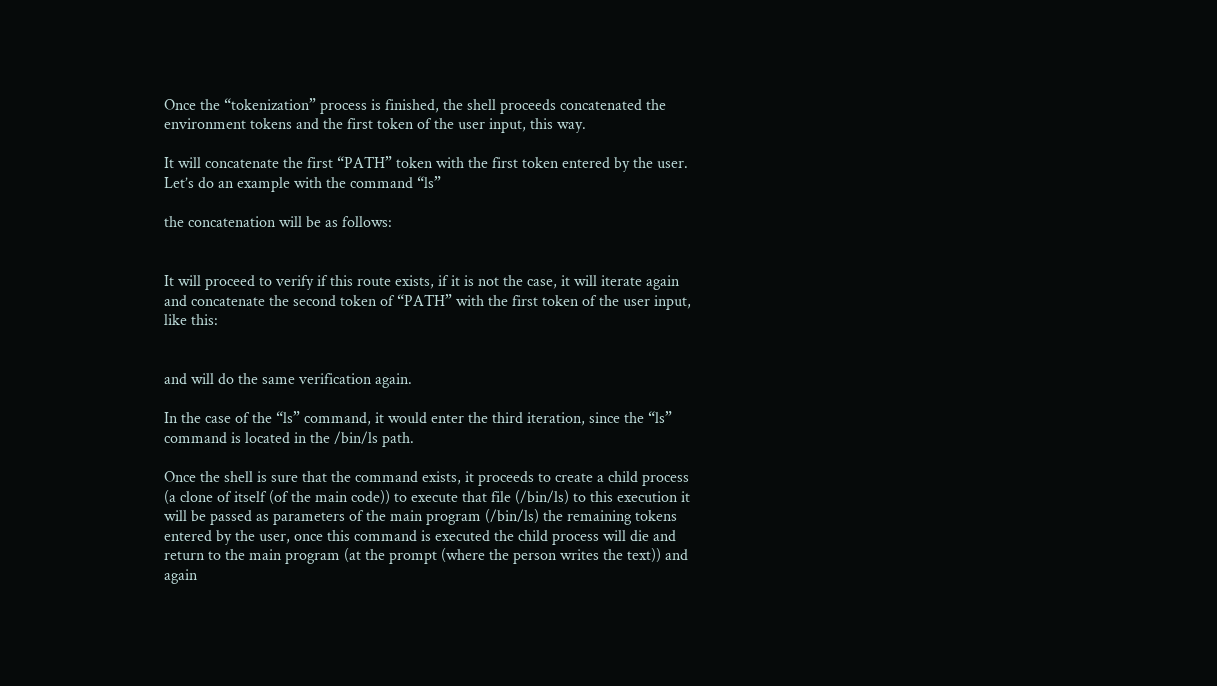Once the “tokenization” process is finished, the shell proceeds concatenated the environment tokens and the first token of the user input, this way.

It will concatenate the first “PATH” token with the first token entered by the user. Let’s do an example with the command “ls”

the concatenation will be as follows:


It will proceed to verify if this route exists, if it is not the case, it will iterate again and concatenate the second token of “PATH” with the first token of the user input, like this:


and will do the same verification again.

In the case of the “ls” command, it would enter the third iteration, since the “ls” command is located in the /bin/ls path.

Once the shell is sure that the command exists, it proceeds to create a child process (a clone of itself (of the main code)) to execute that file (/bin/ls) to this execution it will be passed as parameters of the main program (/bin/ls) the remaining tokens entered by the user, once this command is executed the child process will die and return to the main program (at the prompt (where the person writes the text)) and again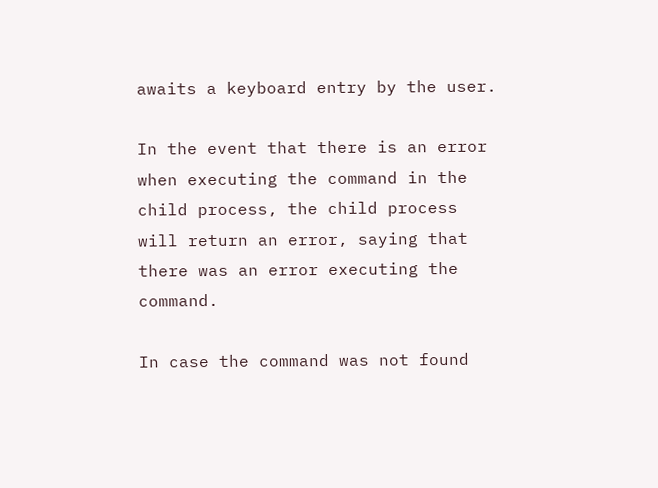awaits a keyboard entry by the user.

In the event that there is an error when executing the command in the child process, the child process will return an error, saying that there was an error executing the command.

In case the command was not found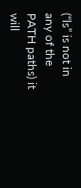(“ls” is not in any of the PATH paths) it will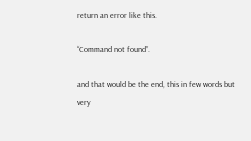return an error like this.

“Command not found”.

and that would be the end, this in few words but very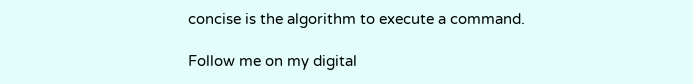concise is the algorithm to execute a command.

Follow me on my digital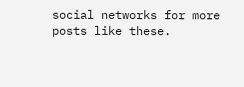social networks for more posts like these.